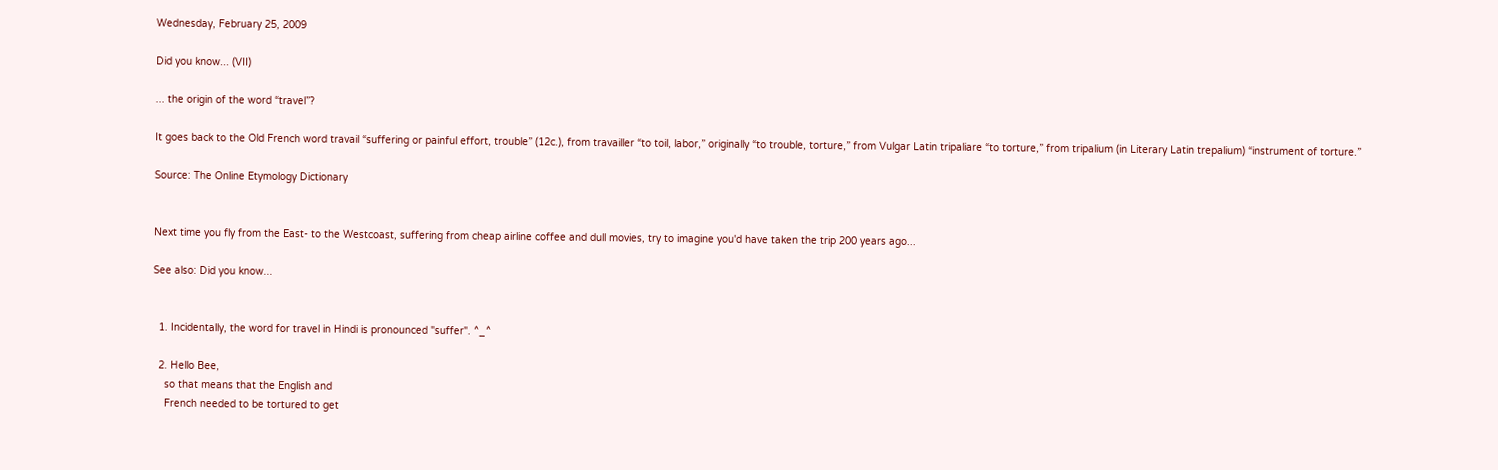Wednesday, February 25, 2009

Did you know... (VII)

... the origin of the word “travel”?

It goes back to the Old French word travail “suffering or painful effort, trouble” (12c.), from travailler “to toil, labor,” originally “to trouble, torture,” from Vulgar Latin tripaliare “to torture,” from tripalium (in Literary Latin trepalium) “instrument of torture.”

Source: The Online Etymology Dictionary


Next time you fly from the East- to the Westcoast, suffering from cheap airline coffee and dull movies, try to imagine you'd have taken the trip 200 years ago...

See also: Did you know...


  1. Incidentally, the word for travel in Hindi is pronounced "suffer". ^_^

  2. Hello Bee,
    so that means that the English and
    French needed to be tortured to get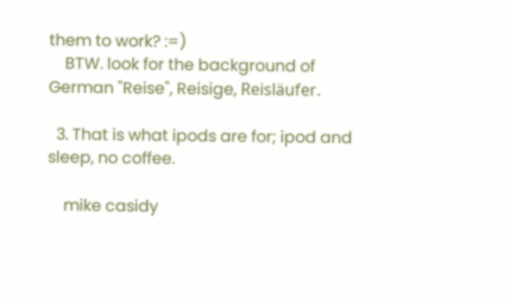them to work? :=)
    BTW. look for the background of German "Reise", Reisige, Reisläufer.

  3. That is what ipods are for; ipod and sleep, no coffee.

    mike casidy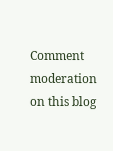Comment moderation on this blog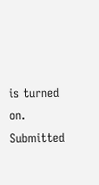is turned on.
Submitted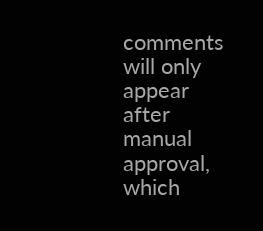comments will only appear after manual approval, which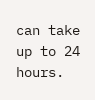can take up to 24 hours.